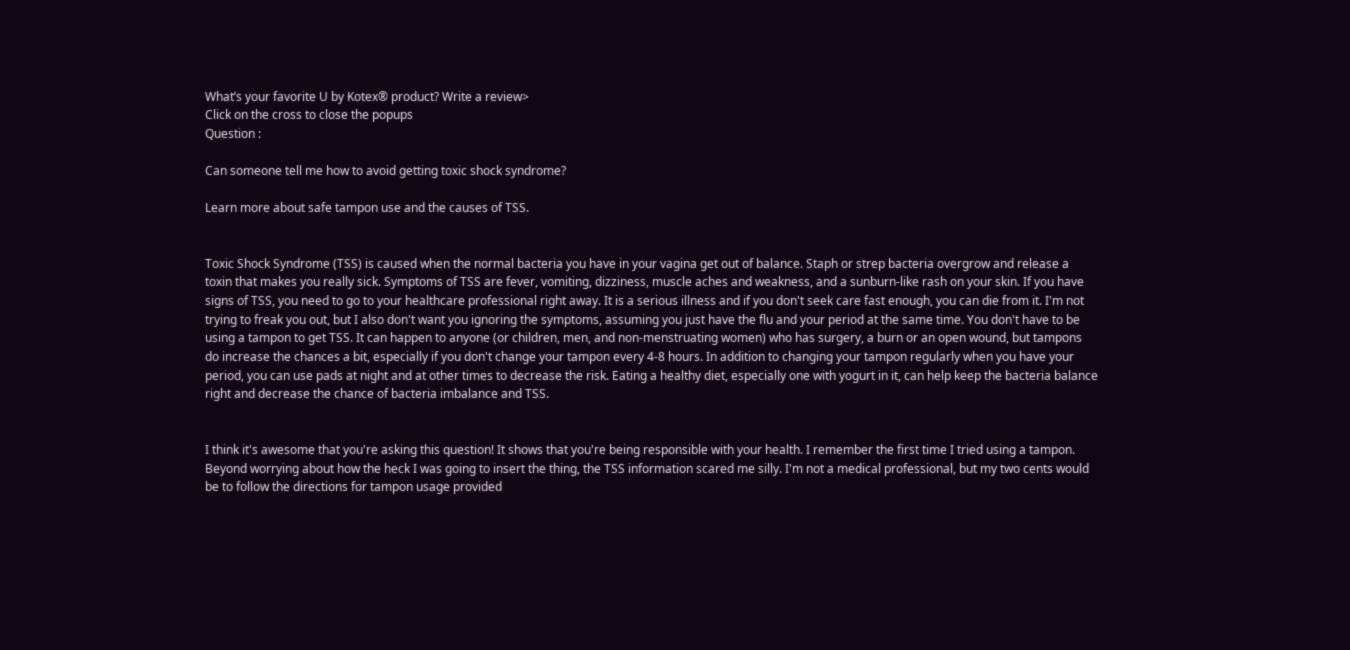What’s your favorite U by Kotex® product? Write a review>
Click on the cross to close the popups
Question :

Can someone tell me how to avoid getting toxic shock syndrome?

Learn more about safe tampon use and the causes of TSS.


Toxic Shock Syndrome (TSS) is caused when the normal bacteria you have in your vagina get out of balance. Staph or strep bacteria overgrow and release a toxin that makes you really sick. Symptoms of TSS are fever, vomiting, dizziness, muscle aches and weakness, and a sunburn-like rash on your skin. If you have signs of TSS, you need to go to your healthcare professional right away. It is a serious illness and if you don't seek care fast enough, you can die from it. I'm not trying to freak you out, but I also don't want you ignoring the symptoms, assuming you just have the flu and your period at the same time. You don't have to be using a tampon to get TSS. It can happen to anyone (or children, men, and non-menstruating women) who has surgery, a burn or an open wound, but tampons do increase the chances a bit, especially if you don't change your tampon every 4-8 hours. In addition to changing your tampon regularly when you have your period, you can use pads at night and at other times to decrease the risk. Eating a healthy diet, especially one with yogurt in it, can help keep the bacteria balance right and decrease the chance of bacteria imbalance and TSS.


I think it's awesome that you're asking this question! It shows that you're being responsible with your health. I remember the first time I tried using a tampon. Beyond worrying about how the heck I was going to insert the thing, the TSS information scared me silly. I'm not a medical professional, but my two cents would be to follow the directions for tampon usage provided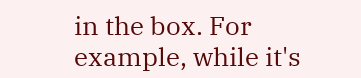in the box. For example, while it's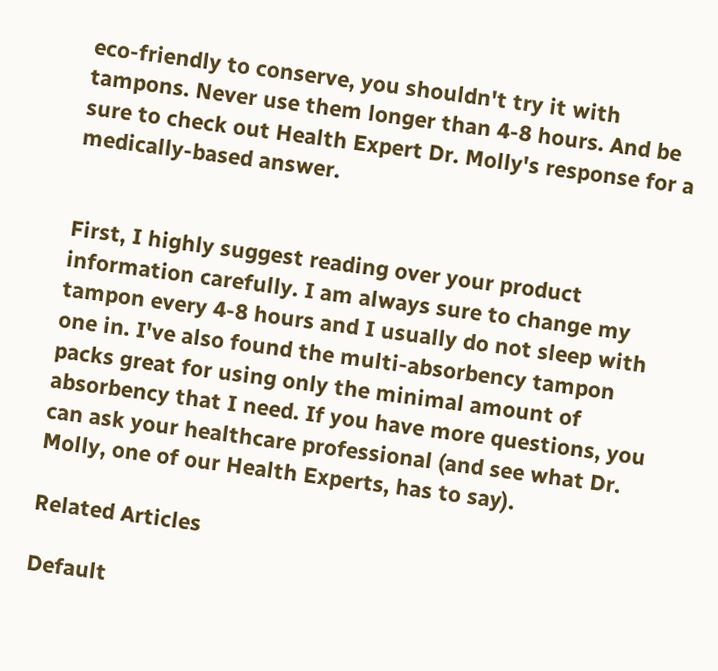eco-friendly to conserve, you shouldn't try it with tampons. Never use them longer than 4-8 hours. And be sure to check out Health Expert Dr. Molly's response for a medically-based answer.


First, I highly suggest reading over your product information carefully. I am always sure to change my tampon every 4-8 hours and I usually do not sleep with one in. I've also found the multi-absorbency tampon packs great for using only the minimal amount of absorbency that I need. If you have more questions, you can ask your healthcare professional (and see what Dr. Molly, one of our Health Experts, has to say).

Related Articles

Default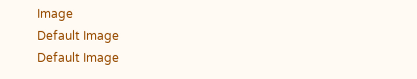Image
Default Image
Default Image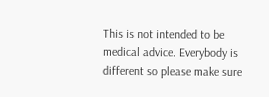This is not intended to be medical advice. Everybody is different so please make sure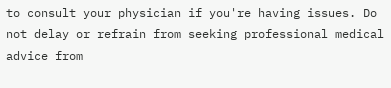to consult your physician if you're having issues. Do not delay or refrain from seeking professional medical advice from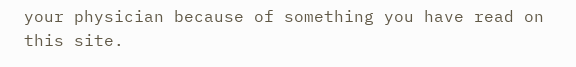your physician because of something you have read on this site.